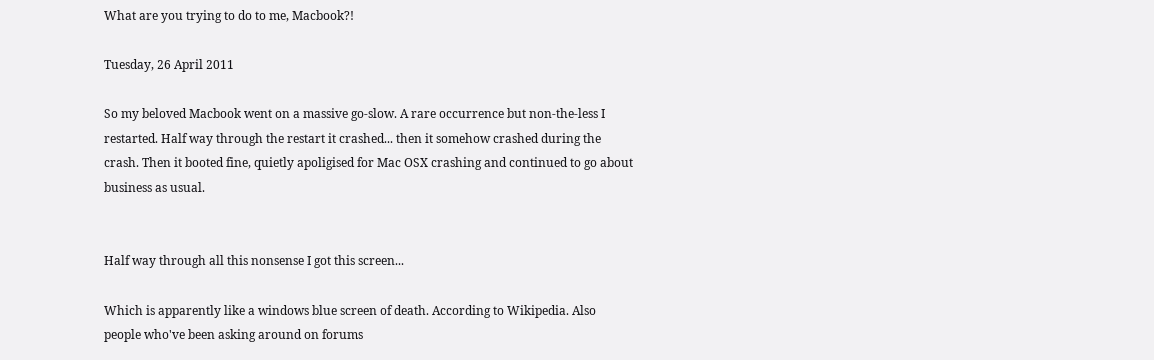What are you trying to do to me, Macbook?!

Tuesday, 26 April 2011

So my beloved Macbook went on a massive go-slow. A rare occurrence but non-the-less I restarted. Half way through the restart it crashed... then it somehow crashed during the crash. Then it booted fine, quietly apoligised for Mac OSX crashing and continued to go about business as usual.


Half way through all this nonsense I got this screen...

Which is apparently like a windows blue screen of death. According to Wikipedia. Also people who've been asking around on forums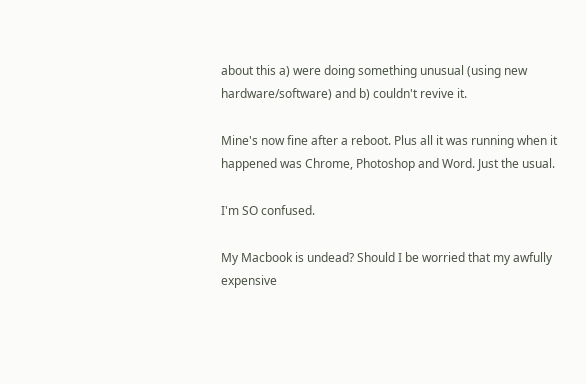about this a) were doing something unusual (using new hardware/software) and b) couldn't revive it.

Mine's now fine after a reboot. Plus all it was running when it happened was Chrome, Photoshop and Word. Just the usual.

I'm SO confused.

My Macbook is undead? Should I be worried that my awfully expensive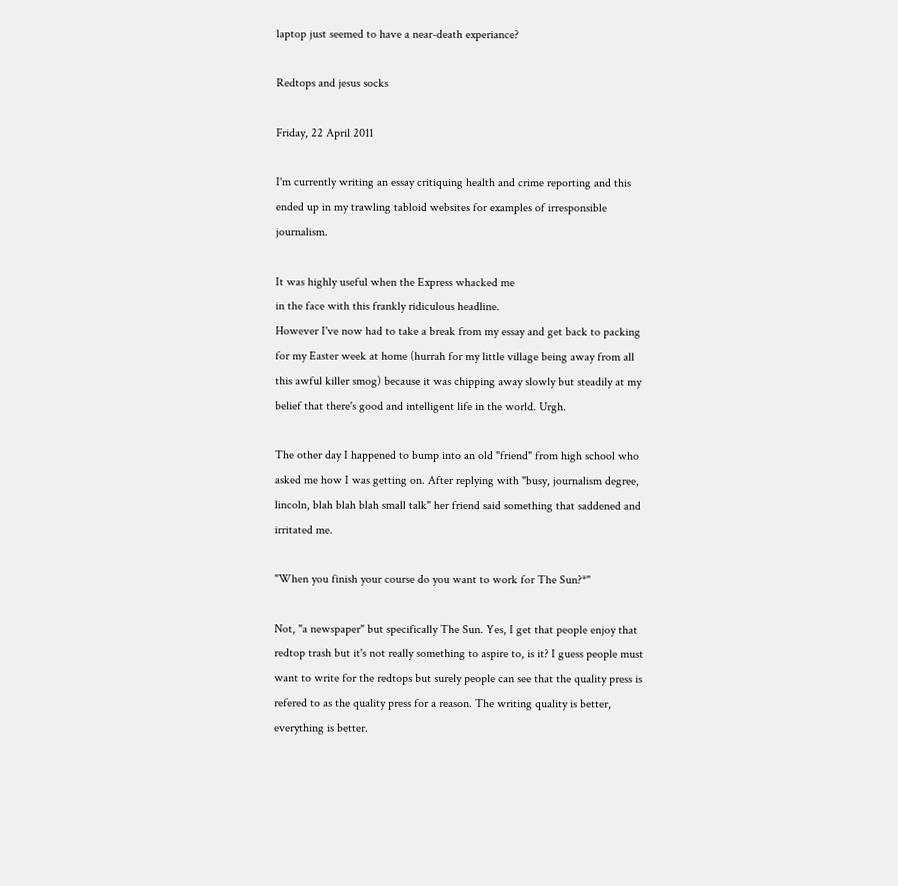laptop just seemed to have a near-death experiance?

Redtops and jesus socks

Friday, 22 April 2011

I'm currently writing an essay critiquing health and crime reporting and this ended up in my trawling tabloid websites for examples of irresponsible journalism.

It was highly useful when the Express whacked me
in the face with this frankly ridiculous headline.
However I've now had to take a break from my essay and get back to packing for my Easter week at home (hurrah for my little village being away from all this awful killer smog) because it was chipping away slowly but steadily at my belief that there's good and intelligent life in the world. Urgh.

The other day I happened to bump into an old "friend" from high school who asked me how I was getting on. After replying with "busy, journalism degree, lincoln, blah blah blah small talk" her friend said something that saddened and irritated me.

"When you finish your course do you want to work for The Sun?*"

Not, "a newspaper" but specifically The Sun. Yes, I get that people enjoy that redtop trash but it's not really something to aspire to, is it? I guess people must want to write for the redtops but surely people can see that the quality press is refered to as the quality press for a reason. The writing quality is better, everything is better.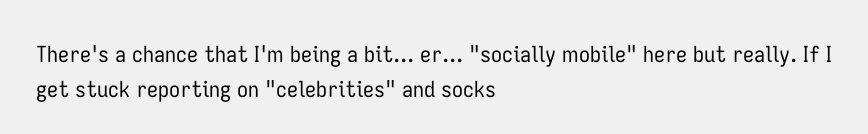There's a chance that I'm being a bit... er... "socially mobile" here but really. If I get stuck reporting on "celebrities" and socks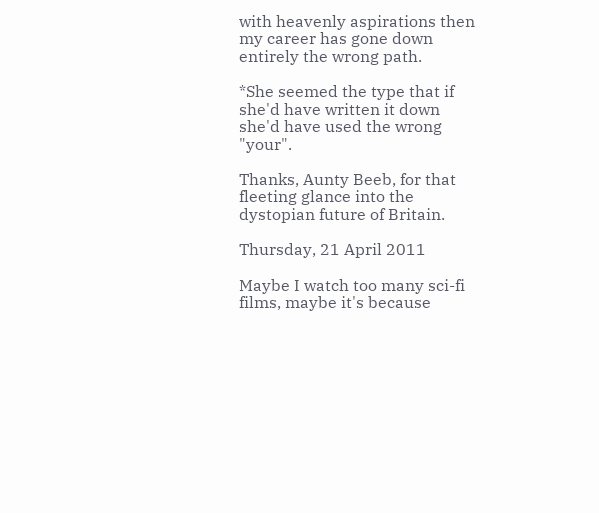with heavenly aspirations then my career has gone down entirely the wrong path.

*She seemed the type that if she'd have written it down she'd have used the wrong "your".

Thanks, Aunty Beeb, for that fleeting glance into the dystopian future of Britain.

Thursday, 21 April 2011

Maybe I watch too many sci-fi films, maybe it's because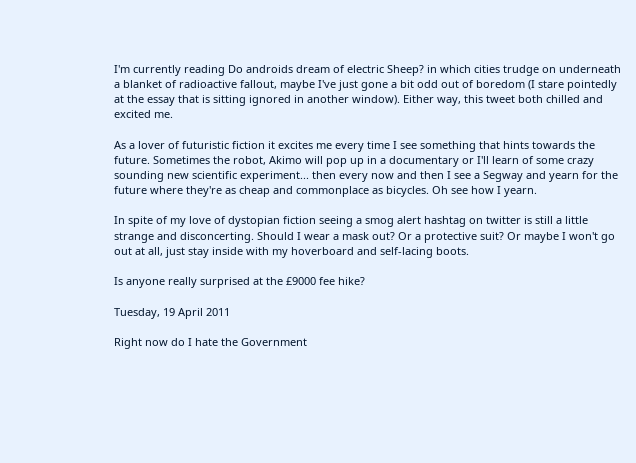I'm currently reading Do androids dream of electric Sheep? in which cities trudge on underneath a blanket of radioactive fallout, maybe I've just gone a bit odd out of boredom (I stare pointedly at the essay that is sitting ignored in another window). Either way, this tweet both chilled and excited me.

As a lover of futuristic fiction it excites me every time I see something that hints towards the future. Sometimes the robot, Akimo will pop up in a documentary or I'll learn of some crazy sounding new scientific experiment... then every now and then I see a Segway and yearn for the future where they're as cheap and commonplace as bicycles. Oh see how I yearn.

In spite of my love of dystopian fiction seeing a smog alert hashtag on twitter is still a little strange and disconcerting. Should I wear a mask out? Or a protective suit? Or maybe I won't go out at all, just stay inside with my hoverboard and self-lacing boots.

Is anyone really surprised at the £9000 fee hike?

Tuesday, 19 April 2011

Right now do I hate the Government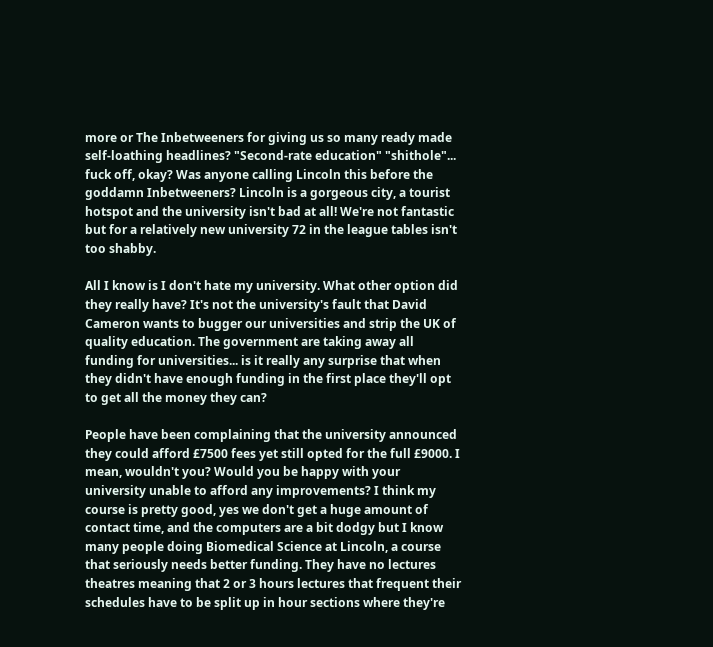more or The Inbetweeners for giving us so many ready made self-loathing headlines? "Second-rate education" "shithole"... fuck off, okay? Was anyone calling Lincoln this before the goddamn Inbetweeners? Lincoln is a gorgeous city, a tourist hotspot and the university isn't bad at all! We're not fantastic but for a relatively new university 72 in the league tables isn't too shabby.

All I know is I don't hate my university. What other option did they really have? It's not the university's fault that David Cameron wants to bugger our universities and strip the UK of quality education. The government are taking away all funding for universities... is it really any surprise that when they didn't have enough funding in the first place they'll opt to get all the money they can?

People have been complaining that the university announced they could afford £7500 fees yet still opted for the full £9000. I mean, wouldn't you? Would you be happy with your university unable to afford any improvements? I think my course is pretty good, yes we don't get a huge amount of contact time, and the computers are a bit dodgy but I know many people doing Biomedical Science at Lincoln, a course that seriously needs better funding. They have no lectures theatres meaning that 2 or 3 hours lectures that frequent their schedules have to be split up in hour sections where they're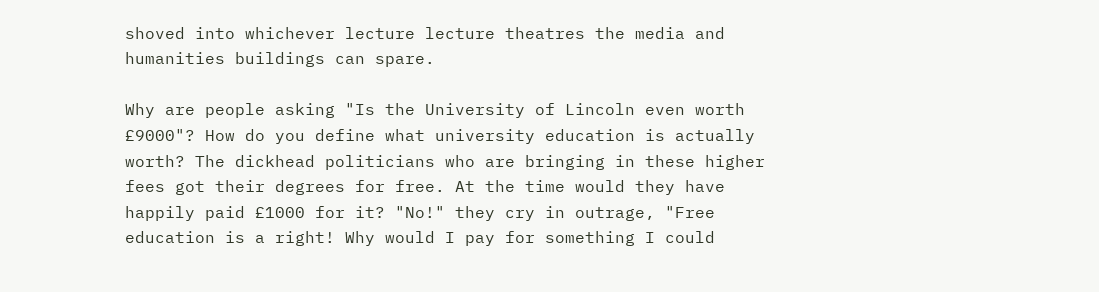shoved into whichever lecture lecture theatres the media and humanities buildings can spare.

Why are people asking "Is the University of Lincoln even worth £9000"? How do you define what university education is actually worth? The dickhead politicians who are bringing in these higher fees got their degrees for free. At the time would they have happily paid £1000 for it? "No!" they cry in outrage, "Free education is a right! Why would I pay for something I could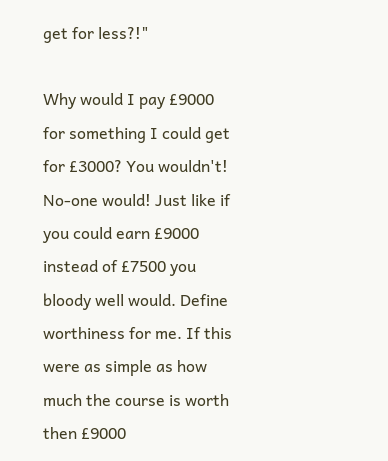get for less?!"

Why would I pay £9000 for something I could get for £3000? You wouldn't! No-one would! Just like if you could earn £9000 instead of £7500 you bloody well would. Define worthiness for me. If this were as simple as how much the course is worth then £9000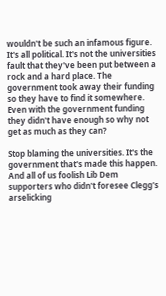wouldn't be such an infamous figure. It's all political. It's not the universities fault that they've been put between a rock and a hard place. The government took away their funding so they have to find it somewhere. Even with the government funding they didn't have enough so why not get as much as they can?

Stop blaming the universities. It's the government that's made this happen. And all of us foolish Lib Dem supporters who didn't foresee Clegg's arselicking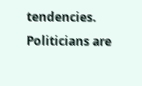tendencies. Politicians are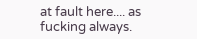at fault here.... as fucking always.